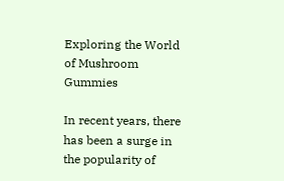Exploring the World of Mushroom Gummies

In recent years, there has been a surge in the popularity of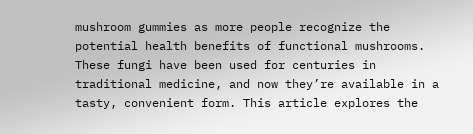mushroom gummies as more people recognize the potential health benefits of functional mushrooms. These fungi have been used for centuries in traditional medicine, and now they’re available in a tasty, convenient form. This article explores the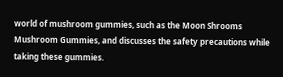world of mushroom gummies, such as the Moon Shrooms Mushroom Gummies, and discusses the safety precautions while taking these gummies.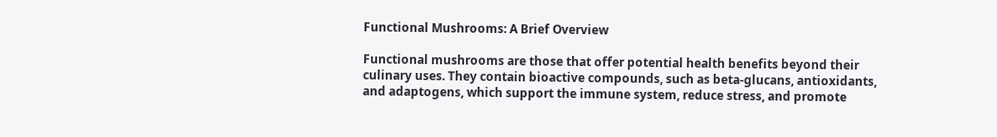Functional Mushrooms: A Brief Overview

Functional mushrooms are those that offer potential health benefits beyond their culinary uses. They contain bioactive compounds, such as beta-glucans, antioxidants, and adaptogens, which support the immune system, reduce stress, and promote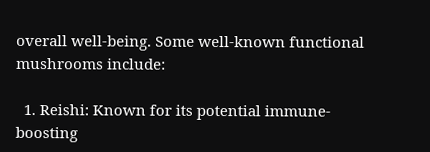overall well-being. Some well-known functional mushrooms include:

  1. Reishi: Known for its potential immune-boosting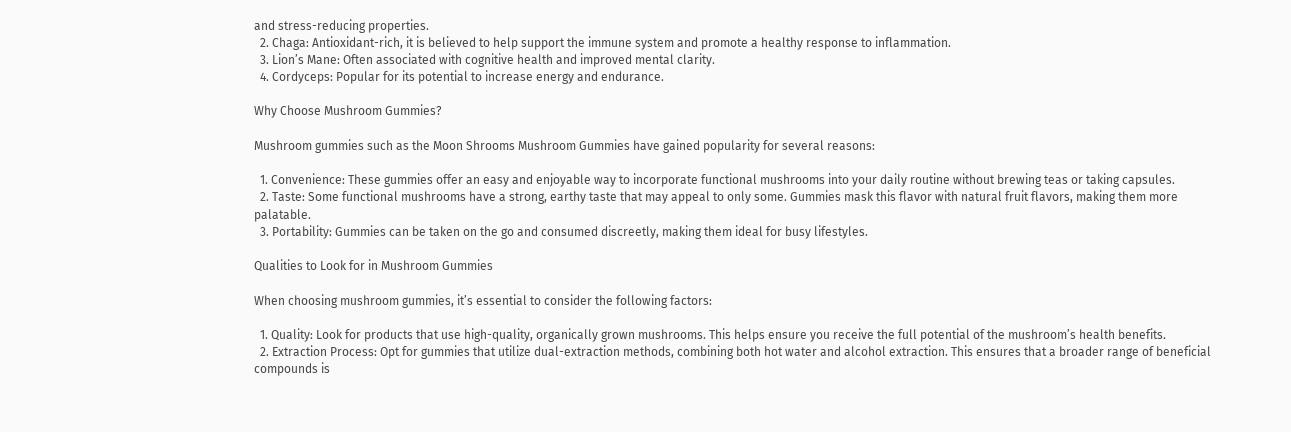and stress-reducing properties.
  2. Chaga: Antioxidant-rich, it is believed to help support the immune system and promote a healthy response to inflammation.
  3. Lion’s Mane: Often associated with cognitive health and improved mental clarity.
  4. Cordyceps: Popular for its potential to increase energy and endurance.

Why Choose Mushroom Gummies?

Mushroom gummies such as the Moon Shrooms Mushroom Gummies have gained popularity for several reasons:

  1. Convenience: These gummies offer an easy and enjoyable way to incorporate functional mushrooms into your daily routine without brewing teas or taking capsules.
  2. Taste: Some functional mushrooms have a strong, earthy taste that may appeal to only some. Gummies mask this flavor with natural fruit flavors, making them more palatable.
  3. Portability: Gummies can be taken on the go and consumed discreetly, making them ideal for busy lifestyles.

Qualities to Look for in Mushroom Gummies

When choosing mushroom gummies, it’s essential to consider the following factors:

  1. Quality: Look for products that use high-quality, organically grown mushrooms. This helps ensure you receive the full potential of the mushroom’s health benefits.
  2. Extraction Process: Opt for gummies that utilize dual-extraction methods, combining both hot water and alcohol extraction. This ensures that a broader range of beneficial compounds is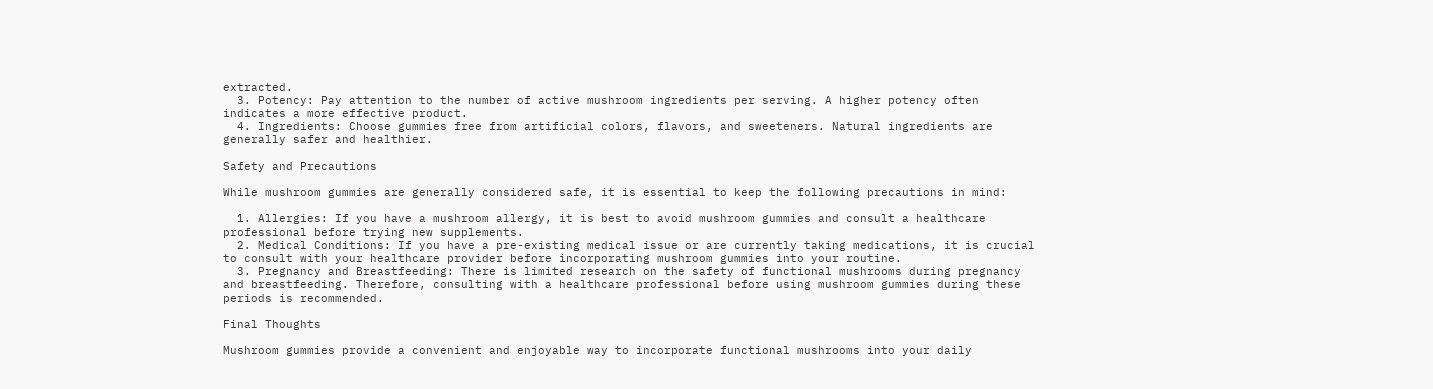extracted.
  3. Potency: Pay attention to the number of active mushroom ingredients per serving. A higher potency often indicates a more effective product.
  4. Ingredients: Choose gummies free from artificial colors, flavors, and sweeteners. Natural ingredients are generally safer and healthier.

Safety and Precautions

While mushroom gummies are generally considered safe, it is essential to keep the following precautions in mind:

  1. Allergies: If you have a mushroom allergy, it is best to avoid mushroom gummies and consult a healthcare professional before trying new supplements.
  2. Medical Conditions: If you have a pre-existing medical issue or are currently taking medications, it is crucial to consult with your healthcare provider before incorporating mushroom gummies into your routine.
  3. Pregnancy and Breastfeeding: There is limited research on the safety of functional mushrooms during pregnancy and breastfeeding. Therefore, consulting with a healthcare professional before using mushroom gummies during these periods is recommended.

Final Thoughts

Mushroom gummies provide a convenient and enjoyable way to incorporate functional mushrooms into your daily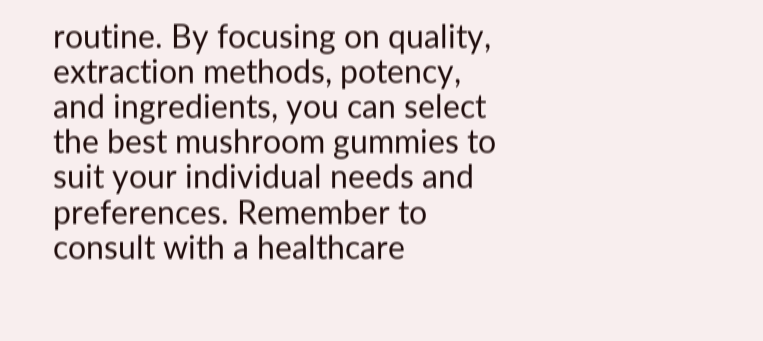routine. By focusing on quality, extraction methods, potency, and ingredients, you can select the best mushroom gummies to suit your individual needs and preferences. Remember to consult with a healthcare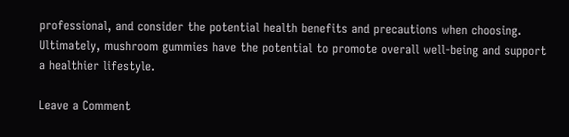professional, and consider the potential health benefits and precautions when choosing. Ultimately, mushroom gummies have the potential to promote overall well-being and support a healthier lifestyle.

Leave a Comment